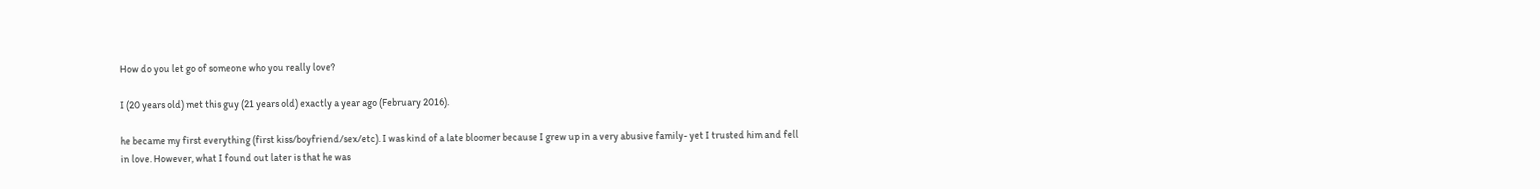How do you let go of someone who you really love?

I (20 years old) met this guy (21 years old) exactly a year ago (February 2016).

he became my first everything (first kiss/boyfriend/sex/etc). I was kind of a late bloomer because I grew up in a very abusive family- yet I trusted him and fell in love. However, what I found out later is that he was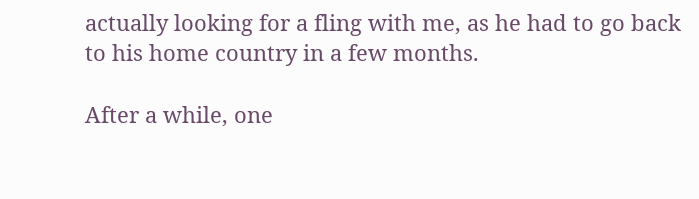actually looking for a fling with me, as he had to go back to his home country in a few months.

After a while, one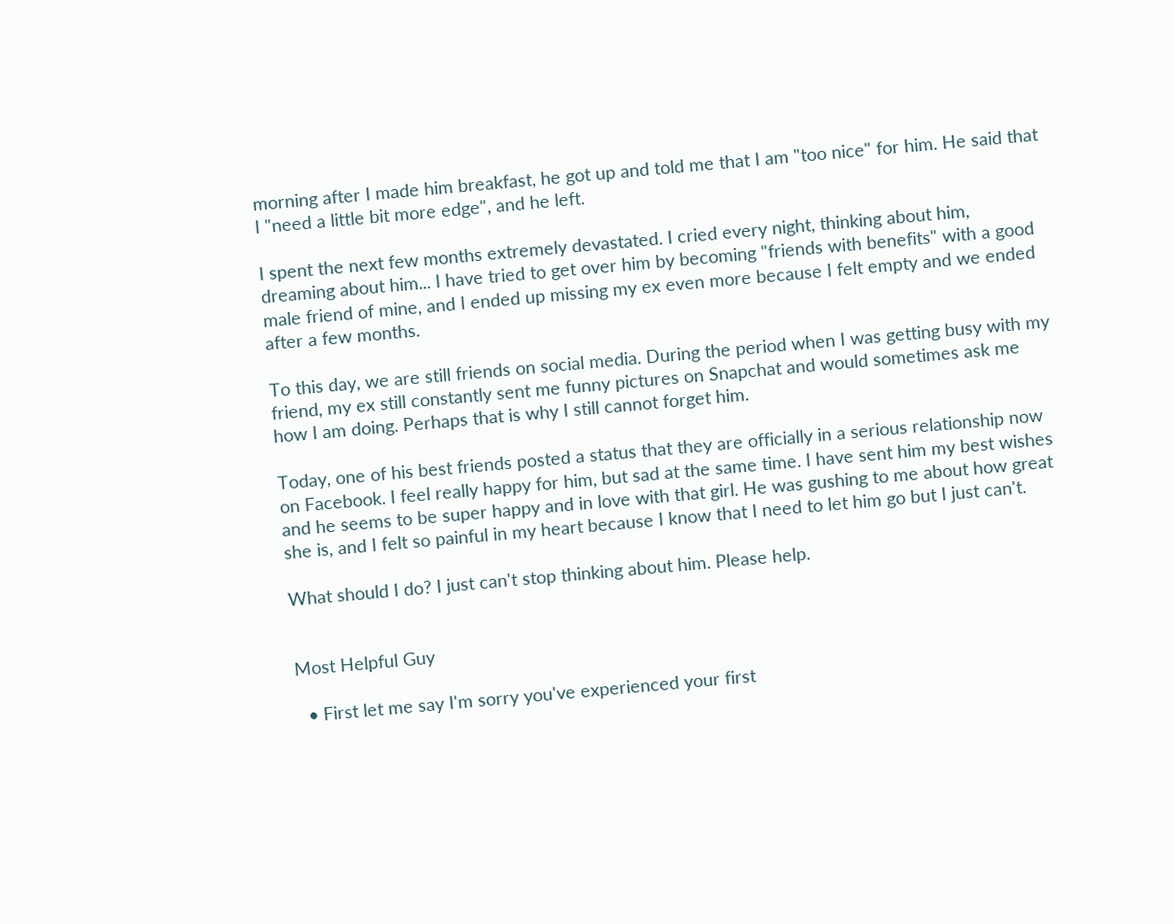morning after I made him breakfast, he got up and told me that I am "too nice" for him. He said that I "need a little bit more edge", and he left.

I spent the next few months extremely devastated. I cried every night, thinking about him, dreaming about him... I have tried to get over him by becoming "friends with benefits" with a good male friend of mine, and I ended up missing my ex even more because I felt empty and we ended after a few months.

To this day, we are still friends on social media. During the period when I was getting busy with my friend, my ex still constantly sent me funny pictures on Snapchat and would sometimes ask me how I am doing. Perhaps that is why I still cannot forget him.

Today, one of his best friends posted a status that they are officially in a serious relationship now on Facebook. I feel really happy for him, but sad at the same time. I have sent him my best wishes and he seems to be super happy and in love with that girl. He was gushing to me about how great she is, and I felt so painful in my heart because I know that I need to let him go but I just can't.

What should I do? I just can't stop thinking about him. Please help.


Most Helpful Guy

  • First let me say I'm sorry you've experienced your first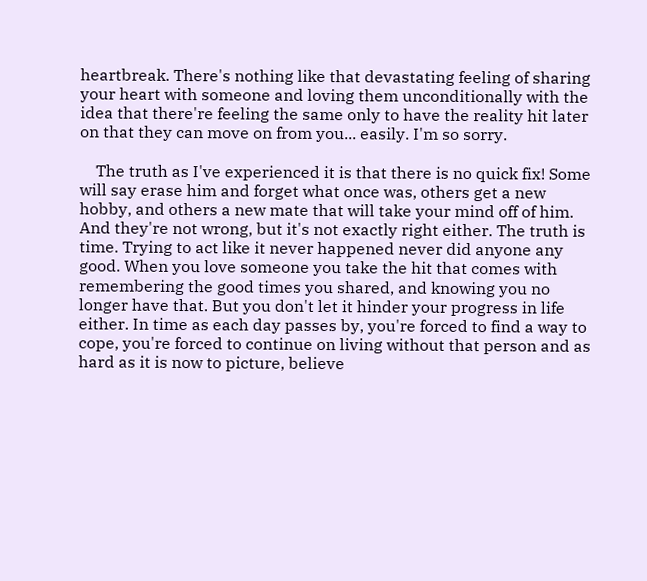heartbreak. There's nothing like that devastating feeling of sharing your heart with someone and loving them unconditionally with the idea that there're feeling the same only to have the reality hit later on that they can move on from you... easily. I'm so sorry.

    The truth as I've experienced it is that there is no quick fix! Some will say erase him and forget what once was, others get a new hobby, and others a new mate that will take your mind off of him. And they're not wrong, but it's not exactly right either. The truth is time. Trying to act like it never happened never did anyone any good. When you love someone you take the hit that comes with remembering the good times you shared, and knowing you no longer have that. But you don't let it hinder your progress in life either. In time as each day passes by, you're forced to find a way to cope, you're forced to continue on living without that person and as hard as it is now to picture, believe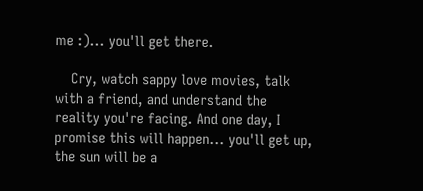me :)... you'll get there.

    Cry, watch sappy love movies, talk with a friend, and understand the reality you're facing. And one day, I promise this will happen... you'll get up, the sun will be a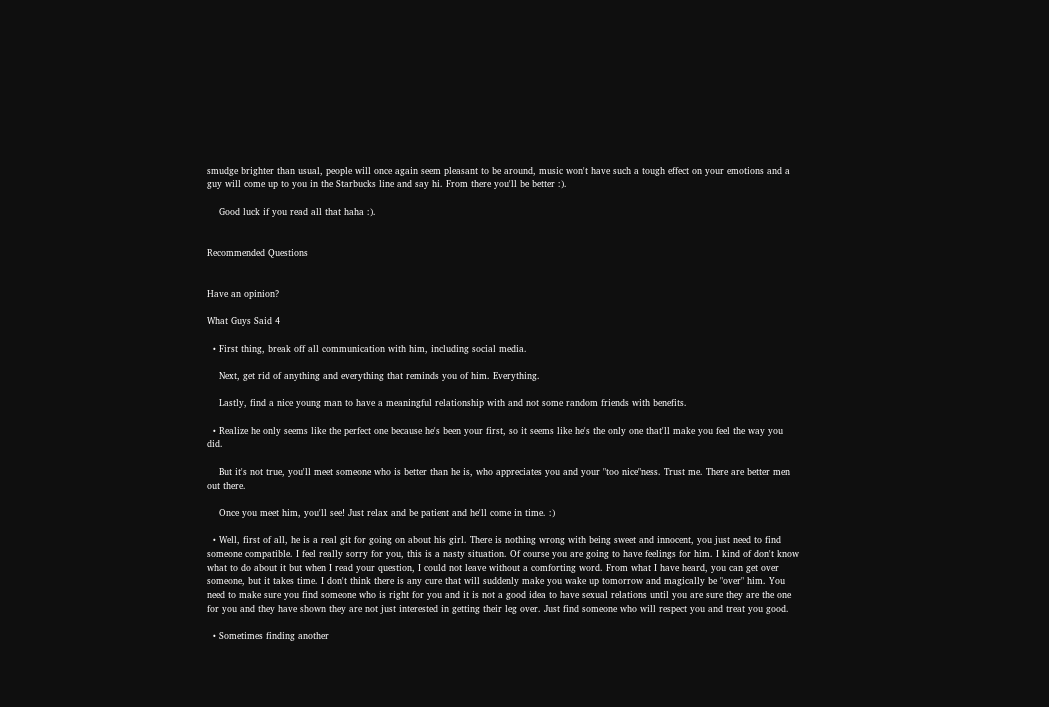smudge brighter than usual, people will once again seem pleasant to be around, music won't have such a tough effect on your emotions and a guy will come up to you in the Starbucks line and say hi. From there you'll be better :).

    Good luck if you read all that haha :).


Recommended Questions


Have an opinion?

What Guys Said 4

  • First thing, break off all communication with him, including social media.

    Next, get rid of anything and everything that reminds you of him. Everything.

    Lastly, find a nice young man to have a meaningful relationship with and not some random friends with benefits.

  • Realize he only seems like the perfect one because he's been your first, so it seems like he's the only one that'll make you feel the way you did.

    But it's not true, you'll meet someone who is better than he is, who appreciates you and your "too nice"ness. Trust me. There are better men out there.

    Once you meet him, you'll see! Just relax and be patient and he'll come in time. :)

  • Well, first of all, he is a real git for going on about his girl. There is nothing wrong with being sweet and innocent, you just need to find someone compatible. I feel really sorry for you, this is a nasty situation. Of course you are going to have feelings for him. I kind of don't know what to do about it but when I read your question, I could not leave without a comforting word. From what I have heard, you can get over someone, but it takes time. I don't think there is any cure that will suddenly make you wake up tomorrow and magically be "over" him. You need to make sure you find someone who is right for you and it is not a good idea to have sexual relations until you are sure they are the one for you and they have shown they are not just interested in getting their leg over. Just find someone who will respect you and treat you good.

  • Sometimes finding another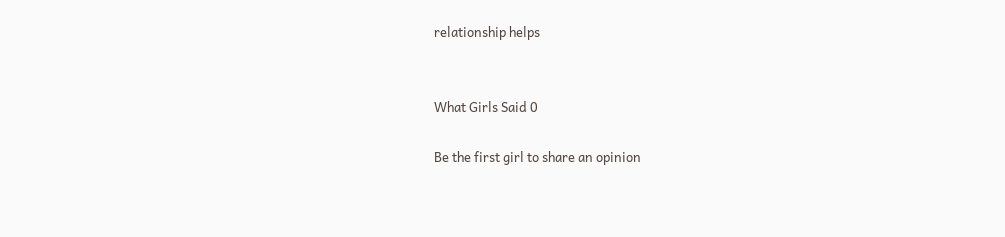relationship helps


What Girls Said 0

Be the first girl to share an opinion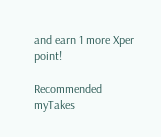and earn 1 more Xper point!

Recommended myTakes